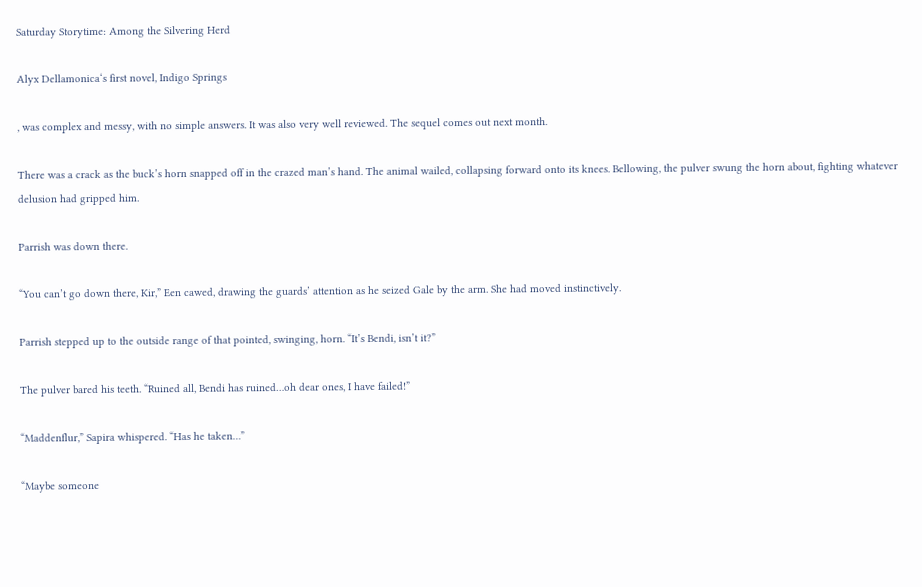Saturday Storytime: Among the Silvering Herd

Alyx Dellamonica‘s first novel, Indigo Springs

, was complex and messy, with no simple answers. It was also very well reviewed. The sequel comes out next month.

There was a crack as the buck’s horn snapped off in the crazed man’s hand. The animal wailed, collapsing forward onto its knees. Bellowing, the pulver swung the horn about, fighting whatever delusion had gripped him.

Parrish was down there.

“You can’t go down there, Kir,” Een cawed, drawing the guards’ attention as he seized Gale by the arm. She had moved instinctively.

Parrish stepped up to the outside range of that pointed, swinging, horn. “It’s Bendi, isn’t it?”

The pulver bared his teeth. “Ruined all, Bendi has ruined…oh dear ones, I have failed!”

“Maddenflur,” Sapira whispered. “Has he taken…”

“Maybe someone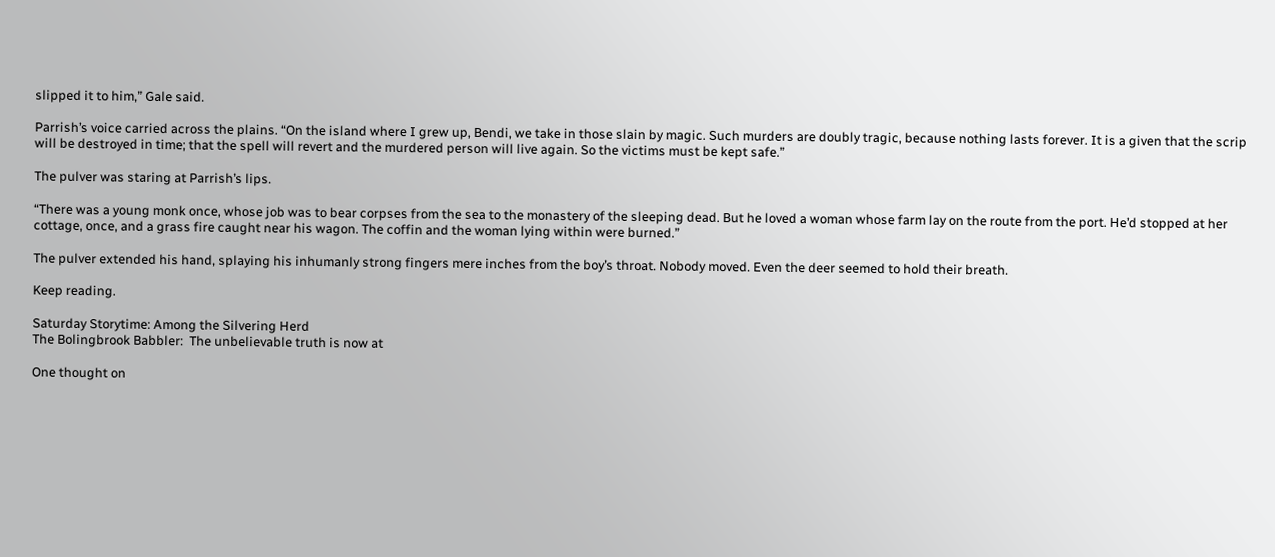slipped it to him,” Gale said.

Parrish’s voice carried across the plains. “On the island where I grew up, Bendi, we take in those slain by magic. Such murders are doubly tragic, because nothing lasts forever. It is a given that the scrip will be destroyed in time; that the spell will revert and the murdered person will live again. So the victims must be kept safe.”

The pulver was staring at Parrish’s lips.

“There was a young monk once, whose job was to bear corpses from the sea to the monastery of the sleeping dead. But he loved a woman whose farm lay on the route from the port. He’d stopped at her cottage, once, and a grass fire caught near his wagon. The coffin and the woman lying within were burned.”

The pulver extended his hand, splaying his inhumanly strong fingers mere inches from the boy’s throat. Nobody moved. Even the deer seemed to hold their breath.

Keep reading.

Saturday Storytime: Among the Silvering Herd
The Bolingbrook Babbler:  The unbelievable truth is now at

One thought on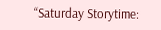“Saturday Storytime: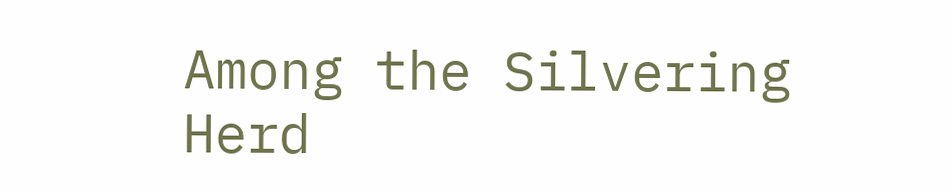Among the Silvering Herd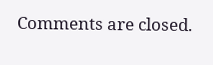Comments are closed.